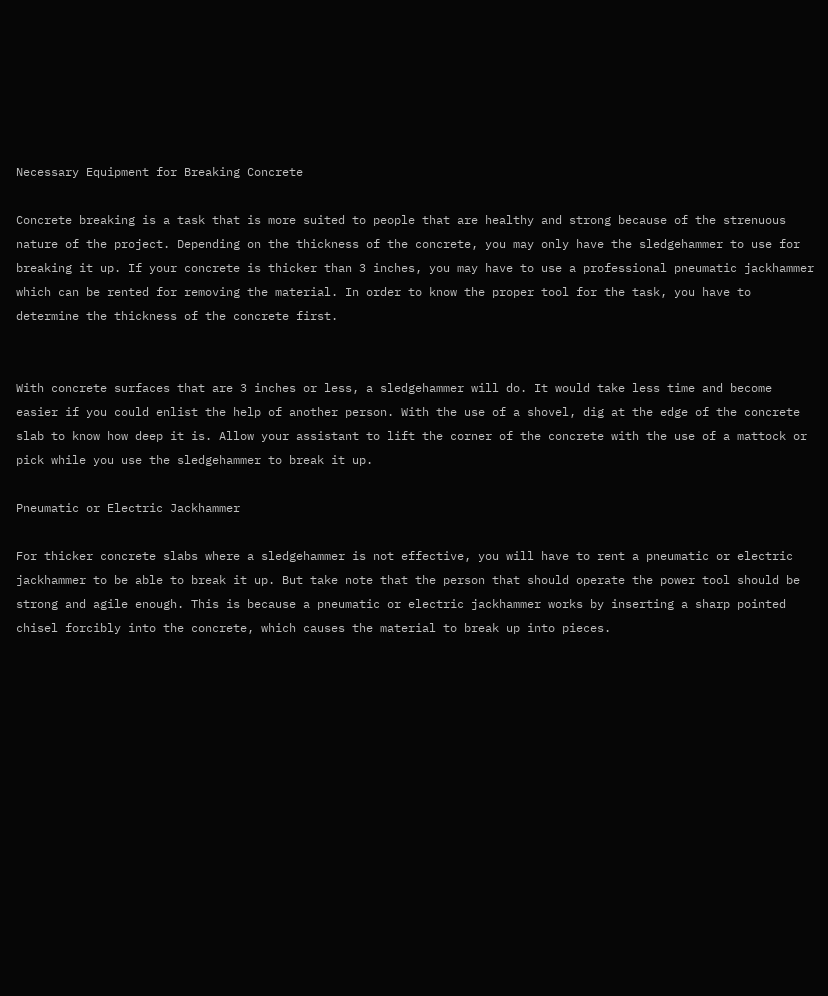Necessary Equipment for Breaking Concrete

Concrete breaking is a task that is more suited to people that are healthy and strong because of the strenuous nature of the project. Depending on the thickness of the concrete, you may only have the sledgehammer to use for breaking it up. If your concrete is thicker than 3 inches, you may have to use a professional pneumatic jackhammer which can be rented for removing the material. In order to know the proper tool for the task, you have to determine the thickness of the concrete first.


With concrete surfaces that are 3 inches or less, a sledgehammer will do. It would take less time and become easier if you could enlist the help of another person. With the use of a shovel, dig at the edge of the concrete slab to know how deep it is. Allow your assistant to lift the corner of the concrete with the use of a mattock or pick while you use the sledgehammer to break it up.

Pneumatic or Electric Jackhammer

For thicker concrete slabs where a sledgehammer is not effective, you will have to rent a pneumatic or electric jackhammer to be able to break it up. But take note that the person that should operate the power tool should be strong and agile enough. This is because a pneumatic or electric jackhammer works by inserting a sharp pointed chisel forcibly into the concrete, which causes the material to break up into pieces.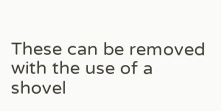These can be removed with the use of a shovel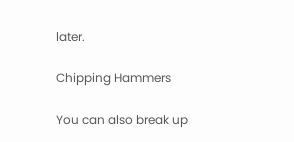later.

Chipping Hammers

You can also break up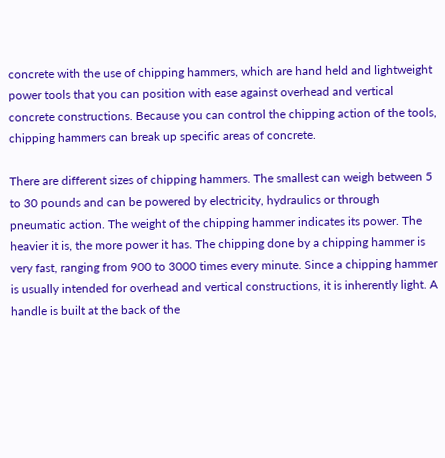concrete with the use of chipping hammers, which are hand held and lightweight power tools that you can position with ease against overhead and vertical concrete constructions. Because you can control the chipping action of the tools, chipping hammers can break up specific areas of concrete.

There are different sizes of chipping hammers. The smallest can weigh between 5 to 30 pounds and can be powered by electricity, hydraulics or through pneumatic action. The weight of the chipping hammer indicates its power. The heavier it is, the more power it has. The chipping done by a chipping hammer is very fast, ranging from 900 to 3000 times every minute. Since a chipping hammer is usually intended for overhead and vertical constructions, it is inherently light. A handle is built at the back of the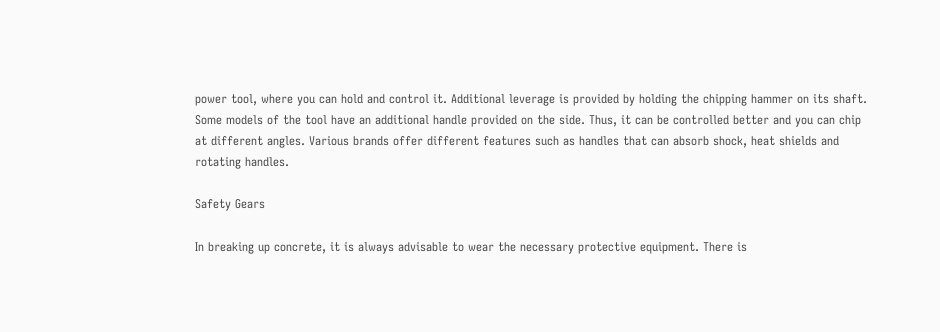power tool, where you can hold and control it. Additional leverage is provided by holding the chipping hammer on its shaft. Some models of the tool have an additional handle provided on the side. Thus, it can be controlled better and you can chip at different angles. Various brands offer different features such as handles that can absorb shock, heat shields and rotating handles.

Safety Gears

In breaking up concrete, it is always advisable to wear the necessary protective equipment. There is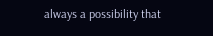always a possibility that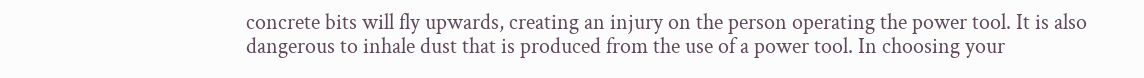concrete bits will fly upwards, creating an injury on the person operating the power tool. It is also dangerous to inhale dust that is produced from the use of a power tool. In choosing your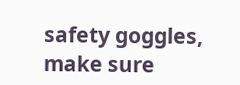safety goggles, make sure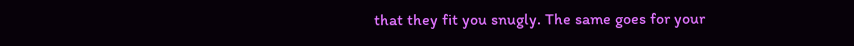that they fit you snugly. The same goes for your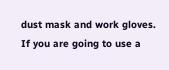dust mask and work gloves. If you are going to use a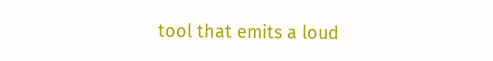tool that emits a loud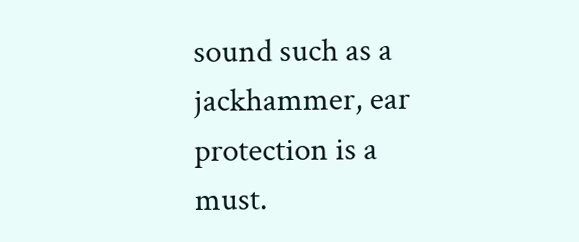sound such as a jackhammer, ear protection is a must.